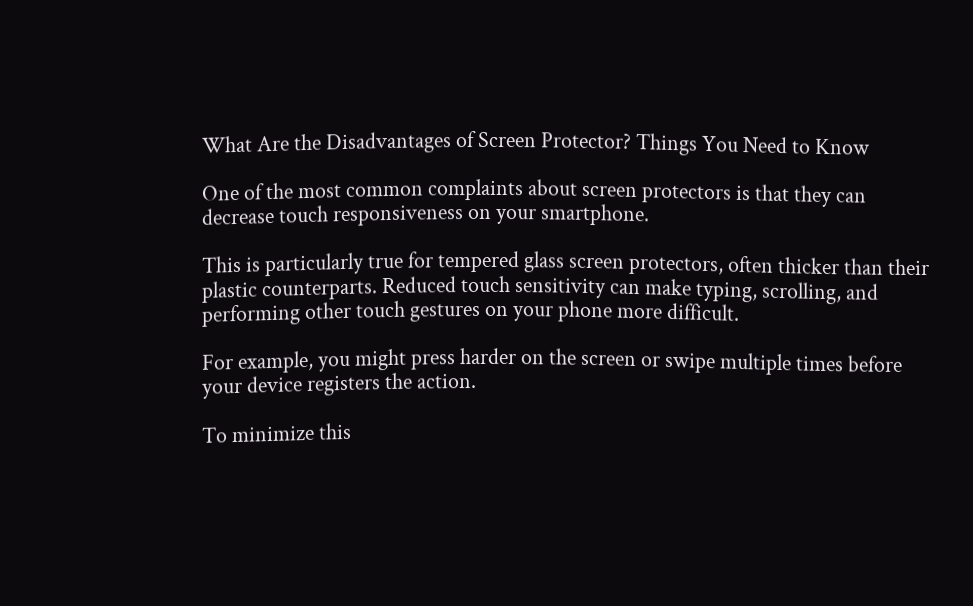What Are the Disadvantages of Screen Protector? Things You Need to Know

One of the most common complaints about screen protectors is that they can decrease touch responsiveness on your smartphone.

This is particularly true for tempered glass screen protectors, often thicker than their plastic counterparts. Reduced touch sensitivity can make typing, scrolling, and performing other touch gestures on your phone more difficult.

For example, you might press harder on the screen or swipe multiple times before your device registers the action.

To minimize this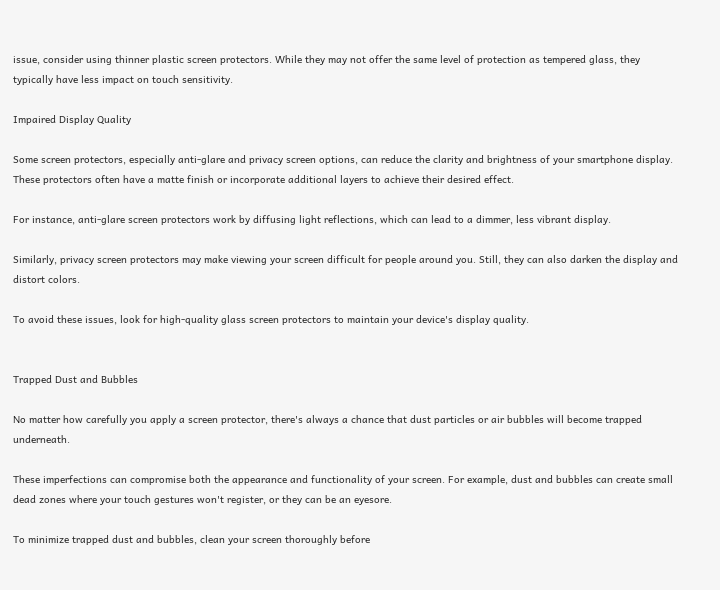issue, consider using thinner plastic screen protectors. While they may not offer the same level of protection as tempered glass, they typically have less impact on touch sensitivity.

Impaired Display Quality

Some screen protectors, especially anti-glare and privacy screen options, can reduce the clarity and brightness of your smartphone display. These protectors often have a matte finish or incorporate additional layers to achieve their desired effect.

For instance, anti-glare screen protectors work by diffusing light reflections, which can lead to a dimmer, less vibrant display.

Similarly, privacy screen protectors may make viewing your screen difficult for people around you. Still, they can also darken the display and distort colors.

To avoid these issues, look for high-quality glass screen protectors to maintain your device's display quality.


Trapped Dust and Bubbles

No matter how carefully you apply a screen protector, there's always a chance that dust particles or air bubbles will become trapped underneath.

These imperfections can compromise both the appearance and functionality of your screen. For example, dust and bubbles can create small dead zones where your touch gestures won't register, or they can be an eyesore.

To minimize trapped dust and bubbles, clean your screen thoroughly before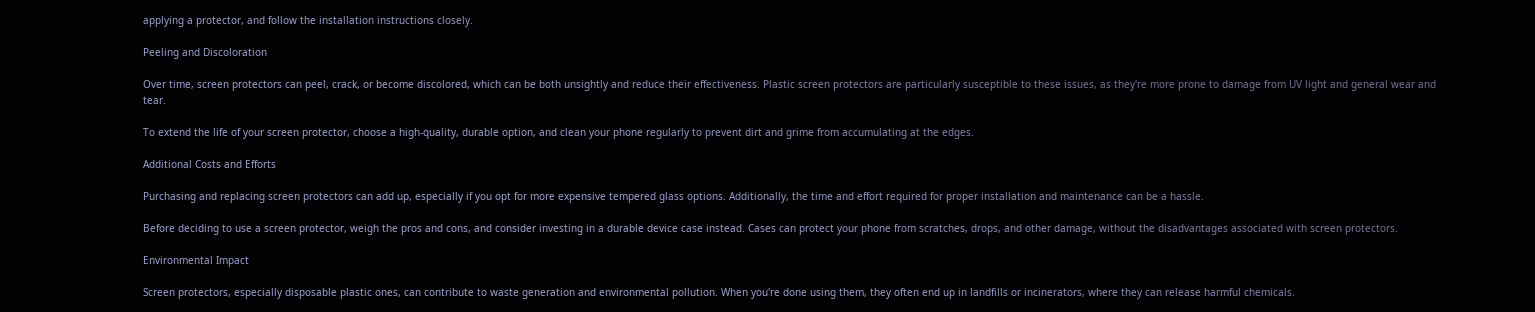applying a protector, and follow the installation instructions closely.

Peeling and Discoloration

Over time, screen protectors can peel, crack, or become discolored, which can be both unsightly and reduce their effectiveness. Plastic screen protectors are particularly susceptible to these issues, as they're more prone to damage from UV light and general wear and tear.

To extend the life of your screen protector, choose a high-quality, durable option, and clean your phone regularly to prevent dirt and grime from accumulating at the edges.

Additional Costs and Efforts

Purchasing and replacing screen protectors can add up, especially if you opt for more expensive tempered glass options. Additionally, the time and effort required for proper installation and maintenance can be a hassle.

Before deciding to use a screen protector, weigh the pros and cons, and consider investing in a durable device case instead. Cases can protect your phone from scratches, drops, and other damage, without the disadvantages associated with screen protectors.

Environmental Impact

Screen protectors, especially disposable plastic ones, can contribute to waste generation and environmental pollution. When you're done using them, they often end up in landfills or incinerators, where they can release harmful chemicals.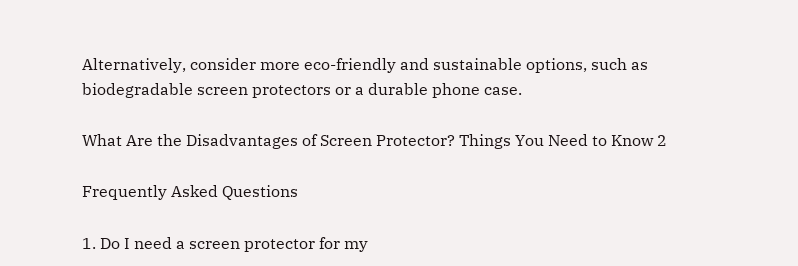Alternatively, consider more eco-friendly and sustainable options, such as biodegradable screen protectors or a durable phone case.

What Are the Disadvantages of Screen Protector? Things You Need to Know 2

Frequently Asked Questions

1. Do I need a screen protector for my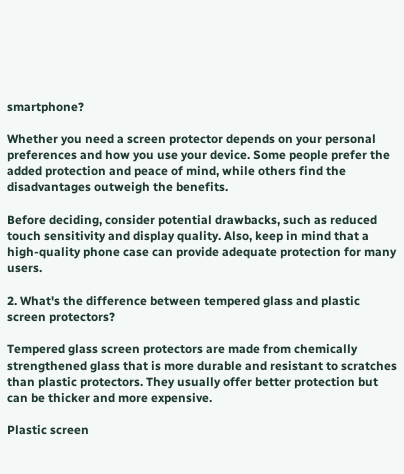smartphone?

Whether you need a screen protector depends on your personal preferences and how you use your device. Some people prefer the added protection and peace of mind, while others find the disadvantages outweigh the benefits.

Before deciding, consider potential drawbacks, such as reduced touch sensitivity and display quality. Also, keep in mind that a high-quality phone case can provide adequate protection for many users.

2. What's the difference between tempered glass and plastic screen protectors?

Tempered glass screen protectors are made from chemically strengthened glass that is more durable and resistant to scratches than plastic protectors. They usually offer better protection but can be thicker and more expensive.

Plastic screen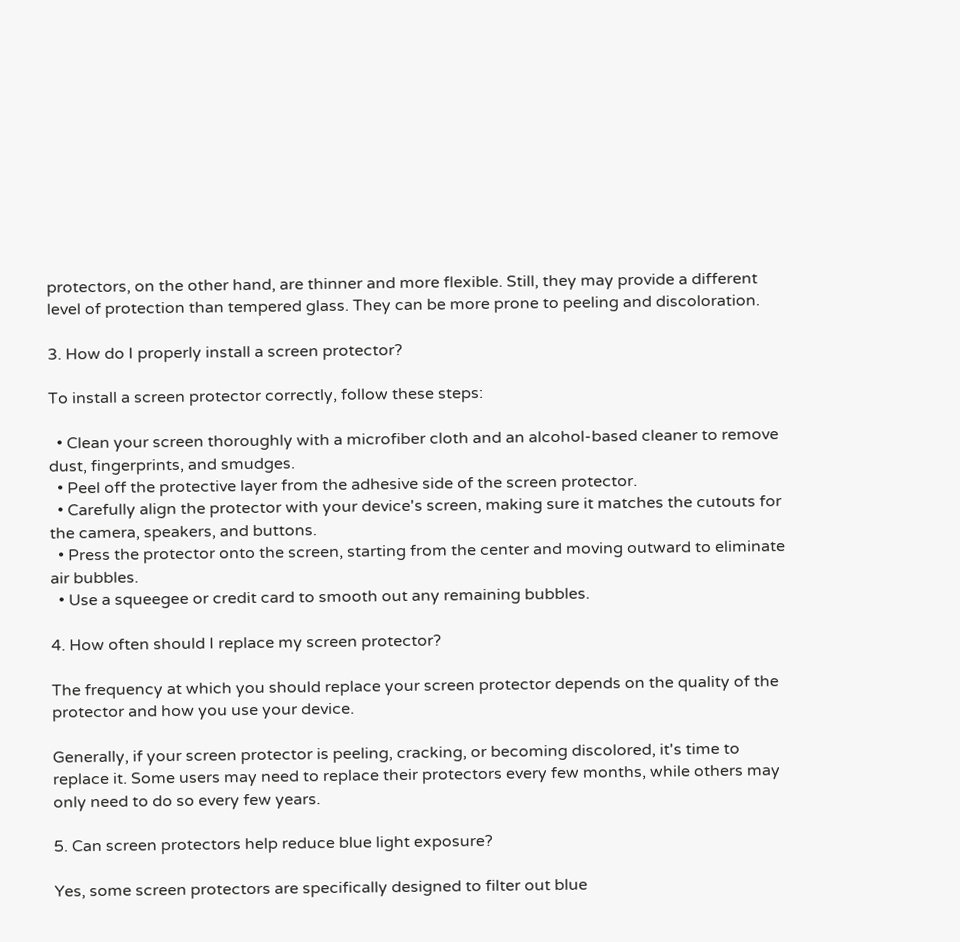protectors, on the other hand, are thinner and more flexible. Still, they may provide a different level of protection than tempered glass. They can be more prone to peeling and discoloration.

3. How do I properly install a screen protector?

To install a screen protector correctly, follow these steps:

  • Clean your screen thoroughly with a microfiber cloth and an alcohol-based cleaner to remove dust, fingerprints, and smudges.
  • Peel off the protective layer from the adhesive side of the screen protector.
  • Carefully align the protector with your device's screen, making sure it matches the cutouts for the camera, speakers, and buttons.
  • Press the protector onto the screen, starting from the center and moving outward to eliminate air bubbles.
  • Use a squeegee or credit card to smooth out any remaining bubbles.

4. How often should I replace my screen protector?

The frequency at which you should replace your screen protector depends on the quality of the protector and how you use your device.

Generally, if your screen protector is peeling, cracking, or becoming discolored, it's time to replace it. Some users may need to replace their protectors every few months, while others may only need to do so every few years.

5. Can screen protectors help reduce blue light exposure?

Yes, some screen protectors are specifically designed to filter out blue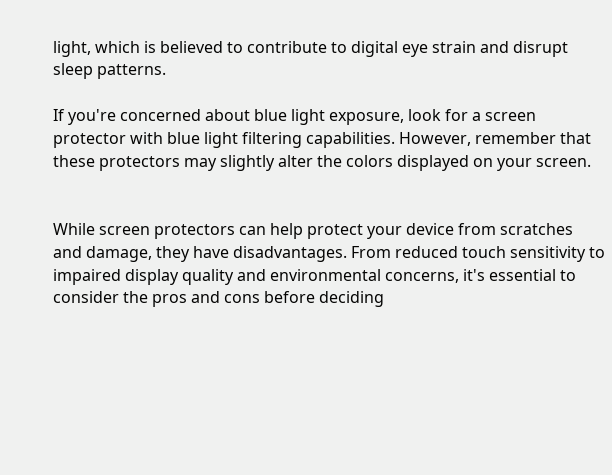light, which is believed to contribute to digital eye strain and disrupt sleep patterns.

If you're concerned about blue light exposure, look for a screen protector with blue light filtering capabilities. However, remember that these protectors may slightly alter the colors displayed on your screen.


While screen protectors can help protect your device from scratches and damage, they have disadvantages. From reduced touch sensitivity to impaired display quality and environmental concerns, it's essential to consider the pros and cons before deciding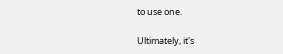to use one.

Ultimately, it's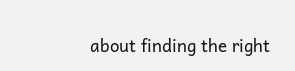about finding the right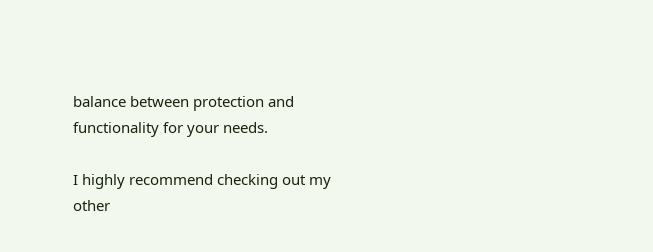balance between protection and functionality for your needs.

I highly recommend checking out my other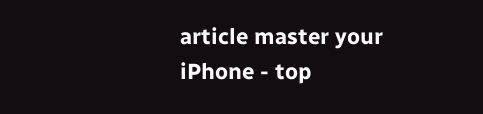article master your iPhone - top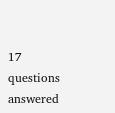17 questions answered